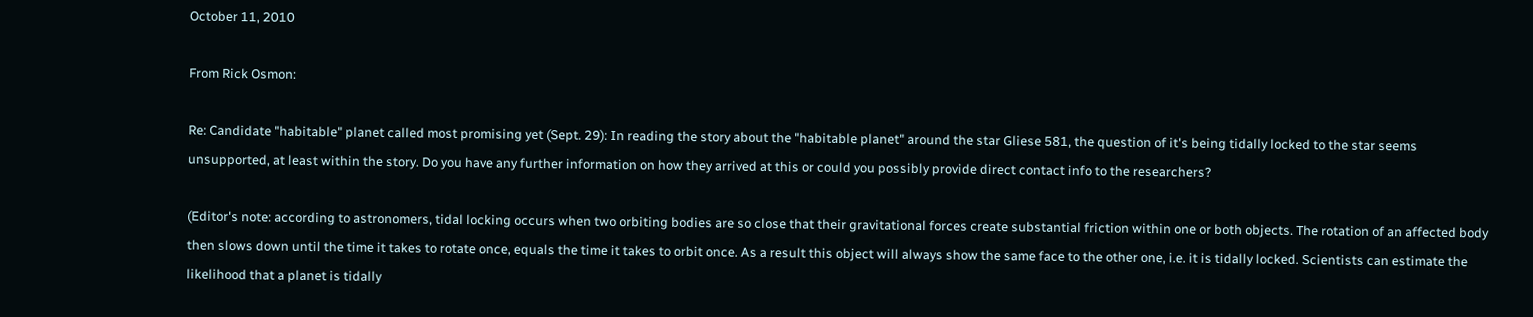October 11, 2010

From Rick Osmon:

Re: Candidate "habitable" planet called most promising yet (Sept. 29): In reading the story about the "habitable planet" around the star Gliese 581, the question of it's being tidally locked to the star seems unsupported, at least within the story. Do you have any further information on how they arrived at this or could you possibly provide direct contact info to the researchers?

(Editor's note: according to astronomers, tidal locking occurs when two orbiting bodies are so close that their gravitational forces create substantial friction within one or both objects. The rotation of an affected body then slows down until the time it takes to rotate once, equals the time it takes to orbit once. As a result this object will always show the same face to the other one, i.e. it is tidally locked. Scientists can estimate the likelihood that a planet is tidally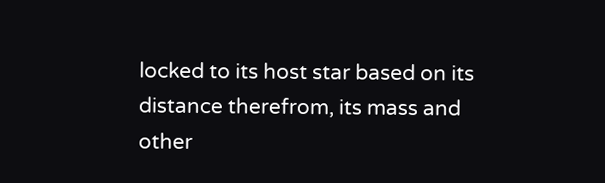locked to its host star based on its distance therefrom, its mass and other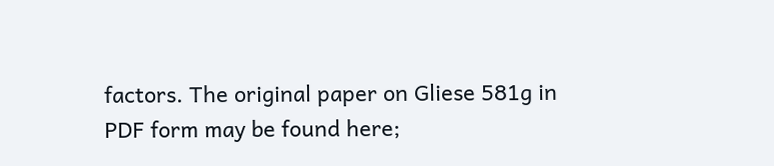factors. The original paper on Gliese 581g in PDF form may be found here;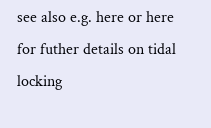see also e.g. here or here for futher details on tidal locking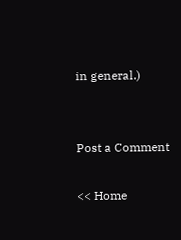in general.)


Post a Comment

<< Home